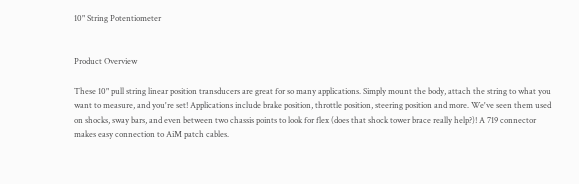10" String Potentiometer


Product Overview

These 10" pull string linear position transducers are great for so many applications. Simply mount the body, attach the string to what you want to measure, and you're set! Applications include brake position, throttle position, steering position and more. We've seen them used on shocks, sway bars, and even between two chassis points to look for flex (does that shock tower brace really help?)! A 719 connector makes easy connection to AiM patch cables.